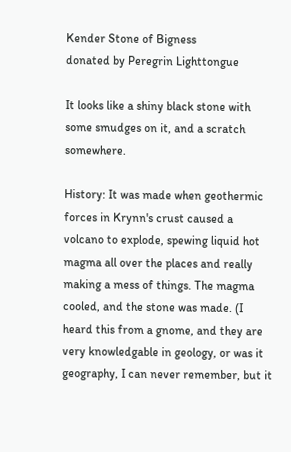Kender Stone of Bigness
donated by Peregrin Lighttongue

It looks like a shiny black stone with some smudges on it, and a scratch somewhere.

History: It was made when geothermic forces in Krynn's crust caused a volcano to explode, spewing liquid hot magma all over the places and really making a mess of things. The magma cooled, and the stone was made. (I heard this from a gnome, and they are very knowledgable in geology, or was it geography, I can never remember, but it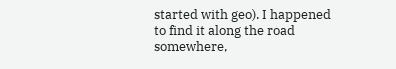started with geo). I happened to find it along the road somewhere,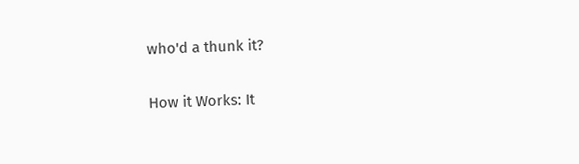who'd a thunk it?

How it Works: It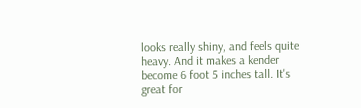looks really shiny, and feels quite heavy. And it makes a kender become 6 foot 5 inches tall. It's great for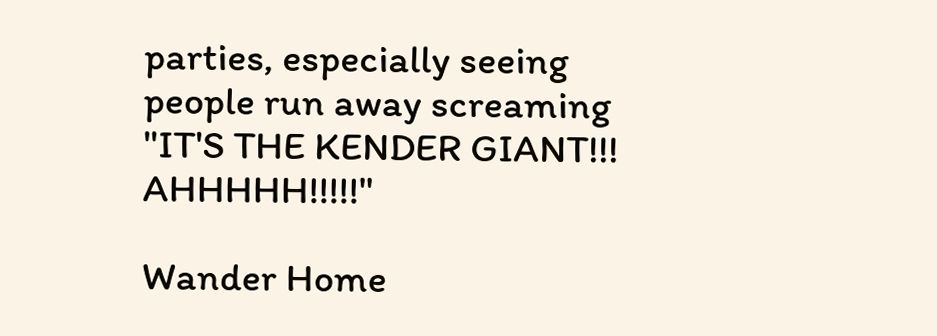parties, especially seeing people run away screaming "IT'S THE KENDER GIANT!!! AHHHHH!!!!!"

Wander Home